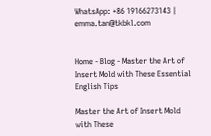WhatsApp: +86 19166273143 | emma.tan@tkbkl.com


Home - Blog - Master the Art of Insert Mold with These Essential English Tips

Master the Art of Insert Mold with These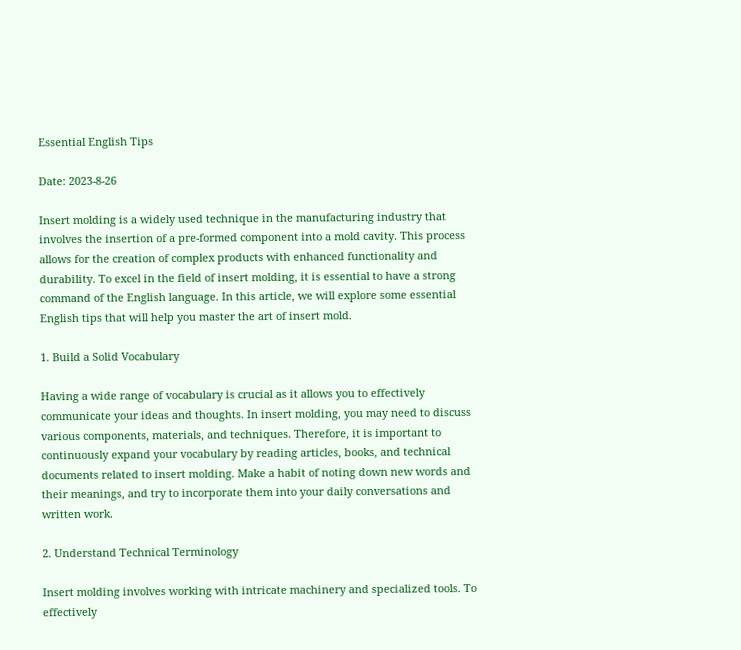Essential English Tips

Date: 2023-8-26

Insert molding is a widely used technique in the manufacturing industry that involves the insertion of a pre-formed component into a mold cavity. This process allows for the creation of complex products with enhanced functionality and durability. To excel in the field of insert molding, it is essential to have a strong command of the English language. In this article, we will explore some essential English tips that will help you master the art of insert mold.

1. Build a Solid Vocabulary

Having a wide range of vocabulary is crucial as it allows you to effectively communicate your ideas and thoughts. In insert molding, you may need to discuss various components, materials, and techniques. Therefore, it is important to continuously expand your vocabulary by reading articles, books, and technical documents related to insert molding. Make a habit of noting down new words and their meanings, and try to incorporate them into your daily conversations and written work.

2. Understand Technical Terminology

Insert molding involves working with intricate machinery and specialized tools. To effectively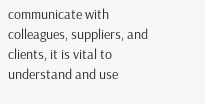communicate with colleagues, suppliers, and clients, it is vital to understand and use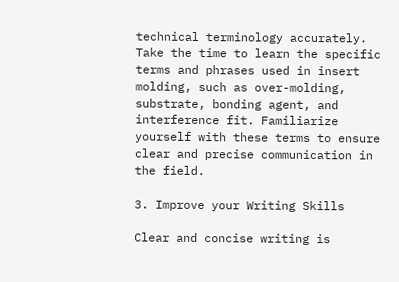technical terminology accurately. Take the time to learn the specific terms and phrases used in insert molding, such as over-molding, substrate, bonding agent, and interference fit. Familiarize yourself with these terms to ensure clear and precise communication in the field.

3. Improve your Writing Skills

Clear and concise writing is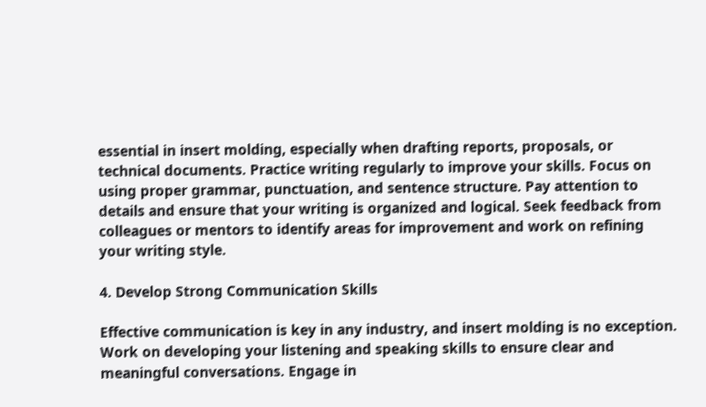essential in insert molding, especially when drafting reports, proposals, or technical documents. Practice writing regularly to improve your skills. Focus on using proper grammar, punctuation, and sentence structure. Pay attention to details and ensure that your writing is organized and logical. Seek feedback from colleagues or mentors to identify areas for improvement and work on refining your writing style.

4. Develop Strong Communication Skills

Effective communication is key in any industry, and insert molding is no exception. Work on developing your listening and speaking skills to ensure clear and meaningful conversations. Engage in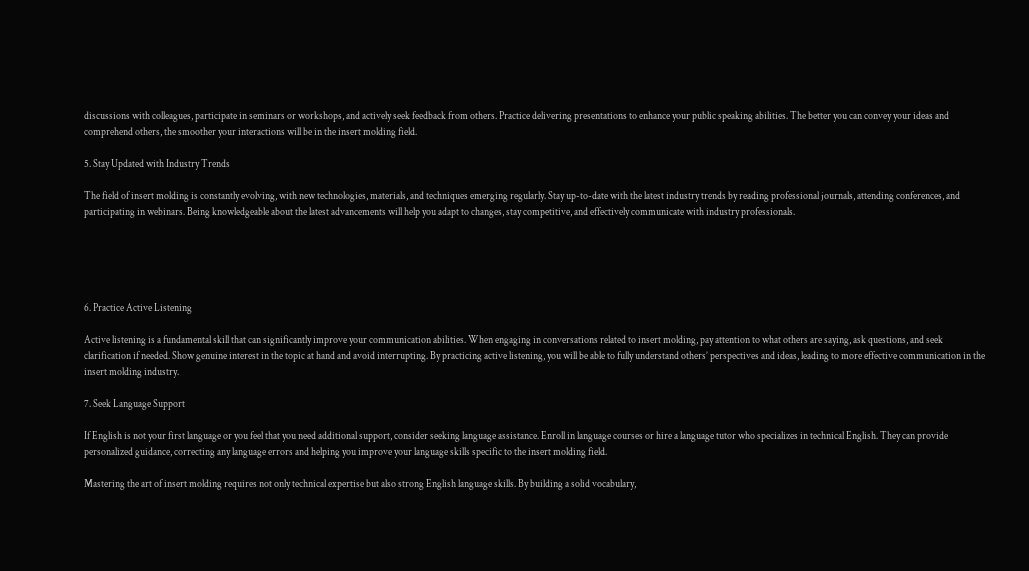discussions with colleagues, participate in seminars or workshops, and actively seek feedback from others. Practice delivering presentations to enhance your public speaking abilities. The better you can convey your ideas and comprehend others, the smoother your interactions will be in the insert molding field.

5. Stay Updated with Industry Trends

The field of insert molding is constantly evolving, with new technologies, materials, and techniques emerging regularly. Stay up-to-date with the latest industry trends by reading professional journals, attending conferences, and participating in webinars. Being knowledgeable about the latest advancements will help you adapt to changes, stay competitive, and effectively communicate with industry professionals.





6. Practice Active Listening

Active listening is a fundamental skill that can significantly improve your communication abilities. When engaging in conversations related to insert molding, pay attention to what others are saying, ask questions, and seek clarification if needed. Show genuine interest in the topic at hand and avoid interrupting. By practicing active listening, you will be able to fully understand others’ perspectives and ideas, leading to more effective communication in the insert molding industry.

7. Seek Language Support

If English is not your first language or you feel that you need additional support, consider seeking language assistance. Enroll in language courses or hire a language tutor who specializes in technical English. They can provide personalized guidance, correcting any language errors and helping you improve your language skills specific to the insert molding field.

Mastering the art of insert molding requires not only technical expertise but also strong English language skills. By building a solid vocabulary,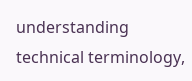understanding technical terminology,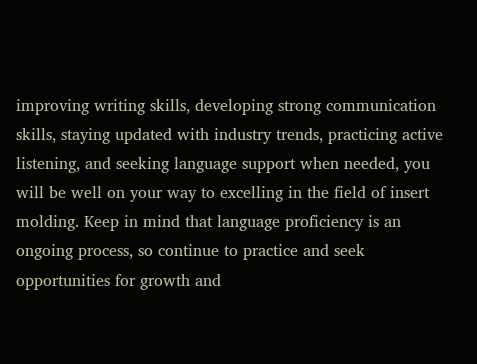improving writing skills, developing strong communication skills, staying updated with industry trends, practicing active listening, and seeking language support when needed, you will be well on your way to excelling in the field of insert molding. Keep in mind that language proficiency is an ongoing process, so continue to practice and seek opportunities for growth and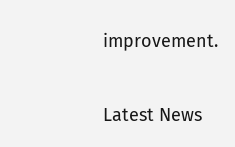improvement.

Latest News